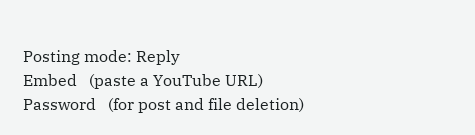Posting mode: Reply
Embed   (paste a YouTube URL)
Password   (for post and file deletion)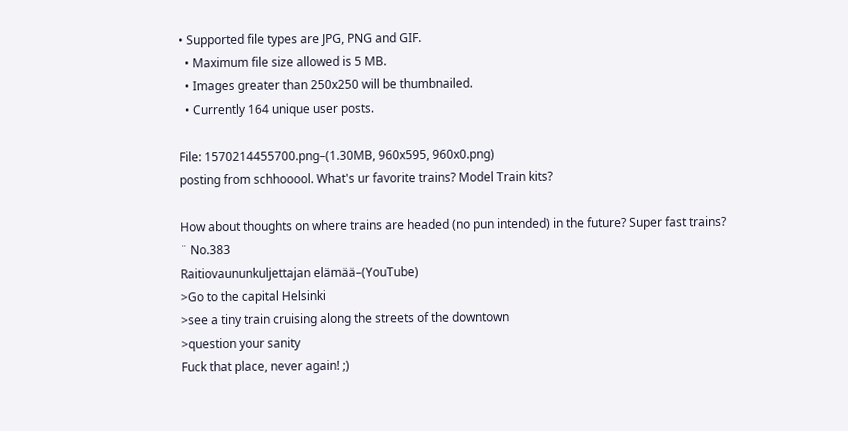• Supported file types are JPG, PNG and GIF.
  • Maximum file size allowed is 5 MB.
  • Images greater than 250x250 will be thumbnailed.
  • Currently 164 unique user posts.

File: 1570214455700.png–(1.30MB, 960x595, 960x0.png)
posting from schhooool. What's ur favorite trains? Model Train kits?

How about thoughts on where trains are headed (no pun intended) in the future? Super fast trains?
¨ No.383
Raitiovaununkuljettajan elämää–(YouTube)
>Go to the capital Helsinki
>see a tiny train cruising along the streets of the downtown
>question your sanity
Fuck that place, never again! ;)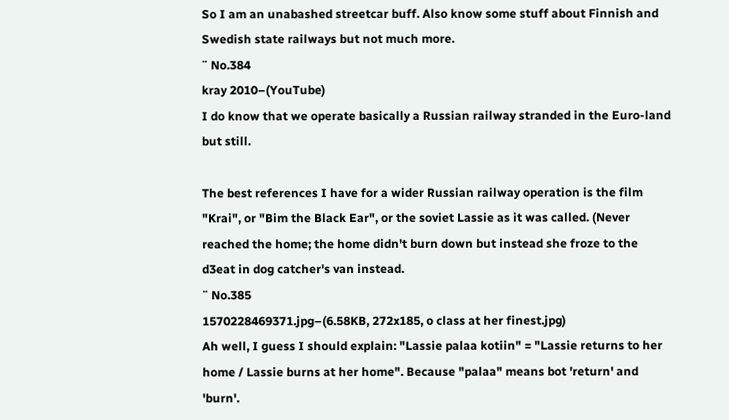So I am an unabashed streetcar buff. Also know some stuff about Finnish and Swedish state railways but not much more.
¨ No.384
kray 2010–(YouTube)
I do know that we operate basically a Russian railway stranded in the Euro-land but still.

The best references I have for a wider Russian railway operation is the film "Krai", or "Bim the Black Ear", or the soviet Lassie as it was called. (Never reached the home; the home didn't burn down but instead she froze to the d3eat in dog catcher's van instead.
¨ No.385
1570228469371.jpg–(6.58KB, 272x185, o class at her finest.jpg)
Ah well, I guess I should explain: "Lassie palaa kotiin" = "Lassie returns to her home / Lassie burns at her home". Because "palaa" means bot 'return' and 'burn'.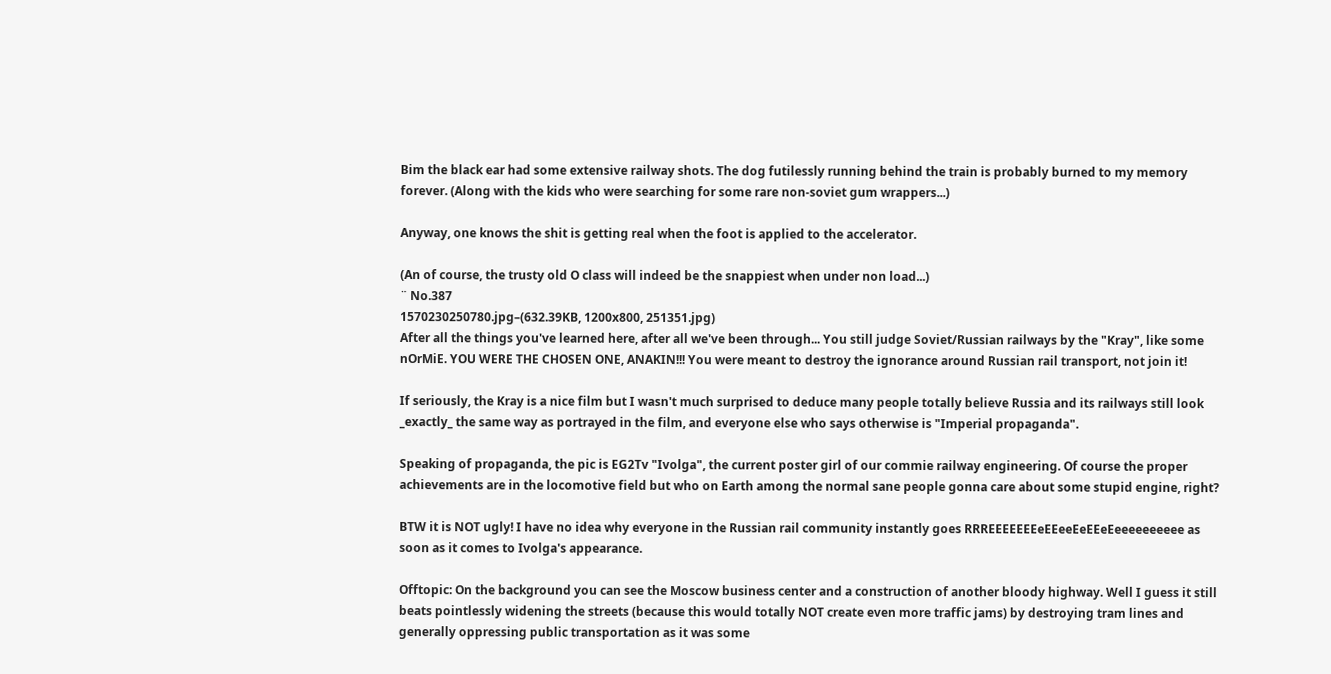Bim the black ear had some extensive railway shots. The dog futilessly running behind the train is probably burned to my memory forever. (Along with the kids who were searching for some rare non-soviet gum wrappers...)

Anyway, one knows the shit is getting real when the foot is applied to the accelerator.

(An of course, the trusty old O class will indeed be the snappiest when under non load...)
¨ No.387
1570230250780.jpg–(632.39KB, 1200x800, 251351.jpg)
After all the things you've learned here, after all we've been through... You still judge Soviet/Russian railways by the "Kray", like some nOrMiE. YOU WERE THE CHOSEN ONE, ANAKIN!!! You were meant to destroy the ignorance around Russian rail transport, not join it!

If seriously, the Kray is a nice film but I wasn't much surprised to deduce many people totally believe Russia and its railways still look _exactly_ the same way as portrayed in the film, and everyone else who says otherwise is "Imperial propaganda".

Speaking of propaganda, the pic is EG2Tv "Ivolga", the current poster girl of our commie railway engineering. Of course the proper achievements are in the locomotive field but who on Earth among the normal sane people gonna care about some stupid engine, right?

BTW it is NOT ugly! I have no idea why everyone in the Russian rail community instantly goes RRREEEEEEEeEEeeEeEEeEeeeeeeeeee as soon as it comes to Ivolga's appearance.

Offtopic: On the background you can see the Moscow business center and a construction of another bloody highway. Well I guess it still beats pointlessly widening the streets (because this would totally NOT create even more traffic jams) by destroying tram lines and generally oppressing public transportation as it was some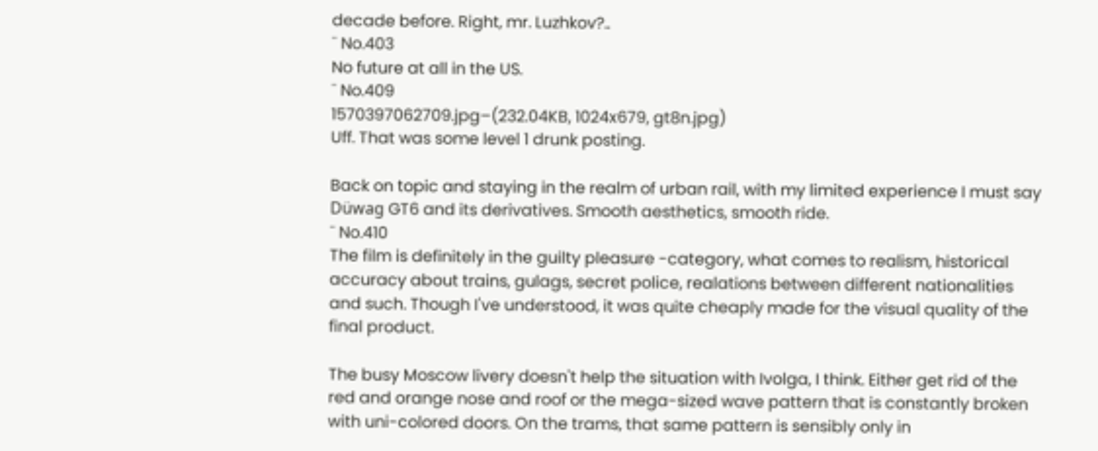decade before. Right, mr. Luzhkov?..
¨ No.403
No future at all in the US.
¨ No.409
1570397062709.jpg–(232.04KB, 1024x679, gt8n.jpg)
Uff. That was some level 1 drunk posting.

Back on topic and staying in the realm of urban rail, with my limited experience I must say Düwag GT6 and its derivatives. Smooth aesthetics, smooth ride.
¨ No.410
The film is definitely in the guilty pleasure -category, what comes to realism, historical accuracy about trains, gulags, secret police, realations between different nationalities and such. Though I've understood, it was quite cheaply made for the visual quality of the final product.

The busy Moscow livery doesn't help the situation with Ivolga, I think. Either get rid of the red and orange nose and roof or the mega-sized wave pattern that is constantly broken with uni-colored doors. On the trams, that same pattern is sensibly only in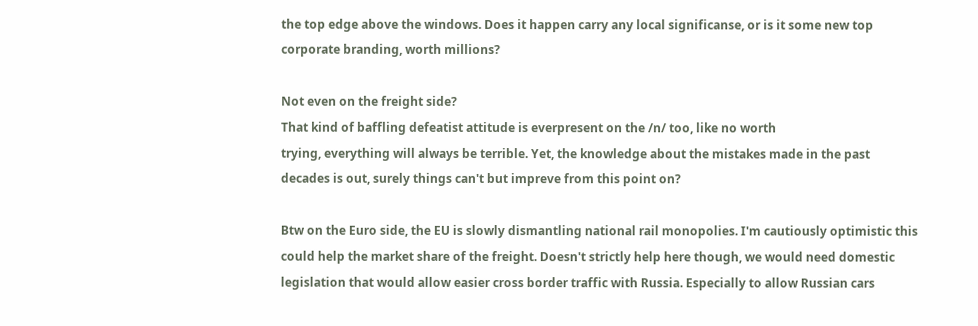the top edge above the windows. Does it happen carry any local significanse, or is it some new top corporate branding, worth millions?

Not even on the freight side?
That kind of baffling defeatist attitude is everpresent on the /n/ too, like no worth
trying, everything will always be terrible. Yet, the knowledge about the mistakes made in the past decades is out, surely things can't but impreve from this point on?

Btw on the Euro side, the EU is slowly dismantling national rail monopolies. I'm cautiously optimistic this could help the market share of the freight. Doesn't strictly help here though, we would need domestic legislation that would allow easier cross border traffic with Russia. Especially to allow Russian cars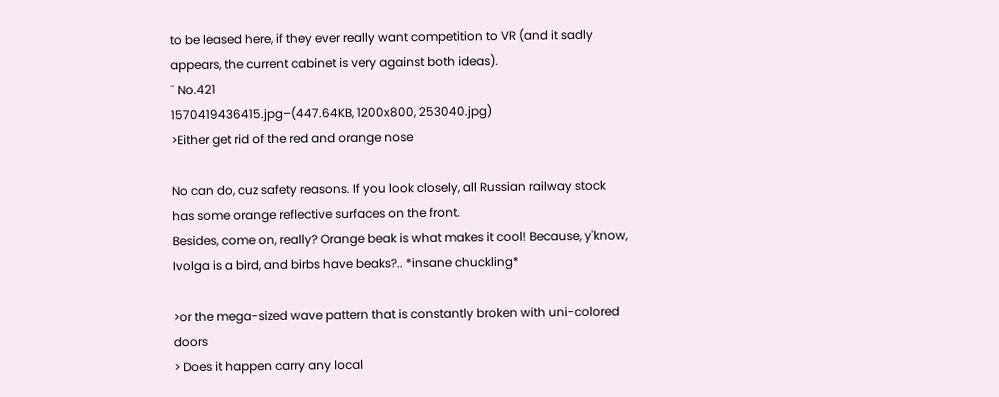to be leased here, if they ever really want competition to VR (and it sadly appears, the current cabinet is very against both ideas).
¨ No.421
1570419436415.jpg–(447.64KB, 1200x800, 253040.jpg)
>Either get rid of the red and orange nose

No can do, cuz safety reasons. If you look closely, all Russian railway stock has some orange reflective surfaces on the front.
Besides, come on, really? Orange beak is what makes it cool! Because, y'know, Ivolga is a bird, and birbs have beaks?.. *insane chuckling*

>or the mega-sized wave pattern that is constantly broken with uni-colored doors
> Does it happen carry any local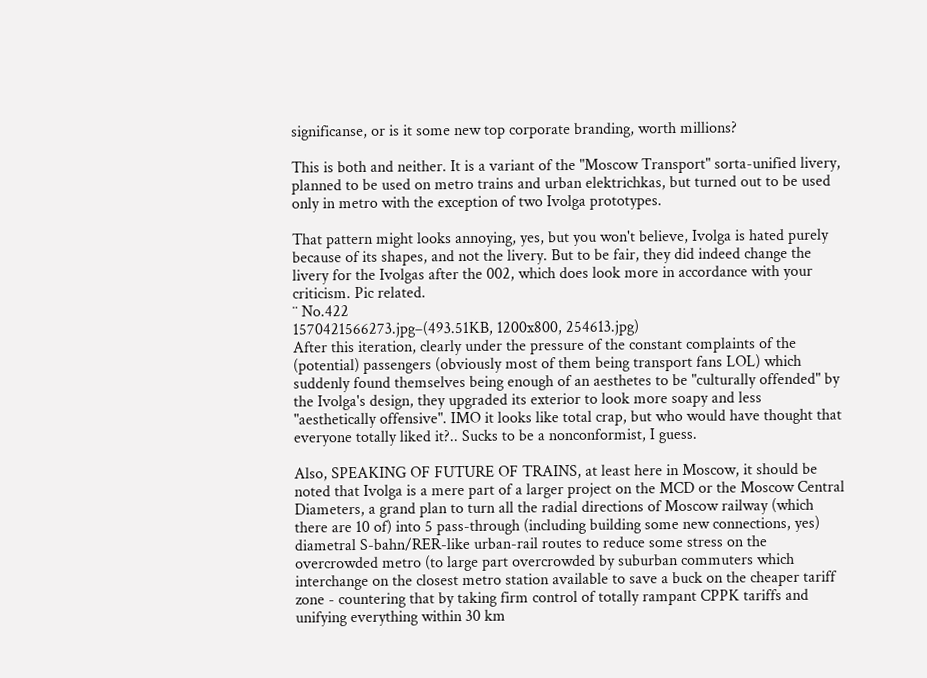significanse, or is it some new top corporate branding, worth millions?

This is both and neither. It is a variant of the "Moscow Transport" sorta-unified livery, planned to be used on metro trains and urban elektrichkas, but turned out to be used only in metro with the exception of two Ivolga prototypes.

That pattern might looks annoying, yes, but you won't believe, Ivolga is hated purely because of its shapes, and not the livery. But to be fair, they did indeed change the livery for the Ivolgas after the 002, which does look more in accordance with your criticism. Pic related.
¨ No.422
1570421566273.jpg–(493.51KB, 1200x800, 254613.jpg)
After this iteration, clearly under the pressure of the constant complaints of the (potential) passengers (obviously most of them being transport fans LOL) which suddenly found themselves being enough of an aesthetes to be "culturally offended" by the Ivolga's design, they upgraded its exterior to look more soapy and less "aesthetically offensive". IMO it looks like total crap, but who would have thought that everyone totally liked it?.. Sucks to be a nonconformist, I guess.

Also, SPEAKING OF FUTURE OF TRAINS, at least here in Moscow, it should be noted that Ivolga is a mere part of a larger project on the MCD or the Moscow Central Diameters, a grand plan to turn all the radial directions of Moscow railway (which there are 10 of) into 5 pass-through (including building some new connections, yes) diametral S-bahn/RER-like urban-rail routes to reduce some stress on the overcrowded metro (to large part overcrowded by suburban commuters which interchange on the closest metro station available to save a buck on the cheaper tariff zone - countering that by taking firm control of totally rampant CPPK tariffs and unifying everything within 30 km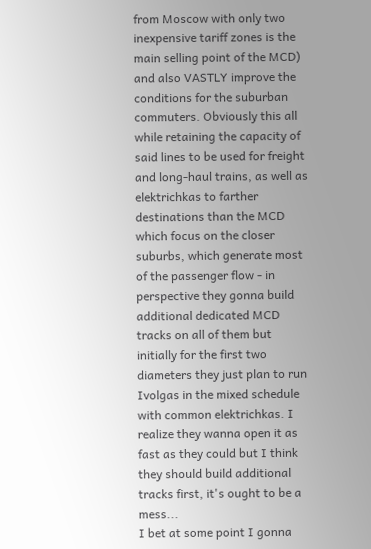from Moscow with only two inexpensive tariff zones is the main selling point of the MCD) and also VASTLY improve the conditions for the suburban commuters. Obviously this all while retaining the capacity of said lines to be used for freight and long-haul trains, as well as elektrichkas to farther destinations than the MCD which focus on the closer suburbs, which generate most of the passenger flow - in perspective they gonna build additional dedicated MCD tracks on all of them but initially for the first two diameters they just plan to run Ivolgas in the mixed schedule with common elektrichkas. I realize they wanna open it as fast as they could but I think they should build additional tracks first, it's ought to be a mess...
I bet at some point I gonna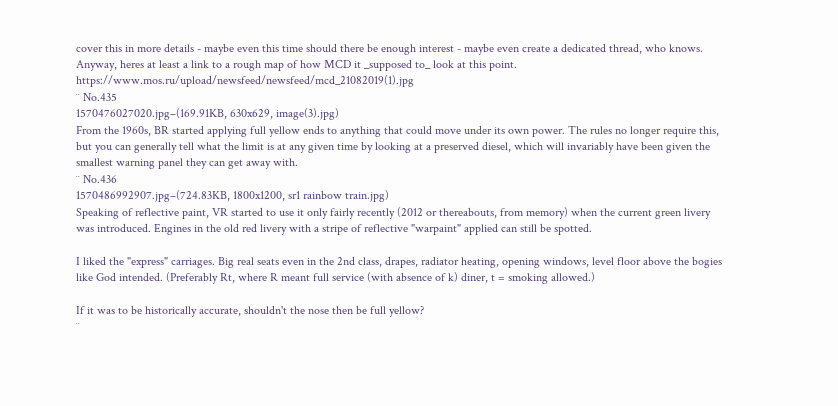cover this in more details - maybe even this time should there be enough interest - maybe even create a dedicated thread, who knows. Anyway, heres at least a link to a rough map of how MCD it _supposed to_ look at this point. https://www.mos.ru/upload/newsfeed/newsfeed/mcd_21082019(1).jpg
¨ No.435
1570476027020.jpg–(169.91KB, 630x629, image(3).jpg)
From the 1960s, BR started applying full yellow ends to anything that could move under its own power. The rules no longer require this, but you can generally tell what the limit is at any given time by looking at a preserved diesel, which will invariably have been given the smallest warning panel they can get away with.
¨ No.436
1570486992907.jpg–(724.83KB, 1800x1200, sr1 rainbow train.jpg)
Speaking of reflective paint, VR started to use it only fairly recently (2012 or thereabouts, from memory) when the current green livery was introduced. Engines in the old red livery with a stripe of reflective "warpaint" applied can still be spotted.

I liked the "express" carriages. Big real seats even in the 2nd class, drapes, radiator heating, opening windows, level floor above the bogies like God intended. (Preferably Rt, where R meant full service (with absence of k) diner, t = smoking allowed.)

If it was to be historically accurate, shouldn't the nose then be full yellow?
¨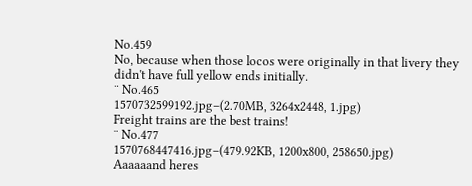No.459
No, because when those locos were originally in that livery they didn't have full yellow ends initially.
¨ No.465
1570732599192.jpg–(2.70MB, 3264x2448, 1.jpg)
Freight trains are the best trains!
¨ No.477
1570768447416.jpg–(479.92KB, 1200x800, 258650.jpg)
Aaaaaand heres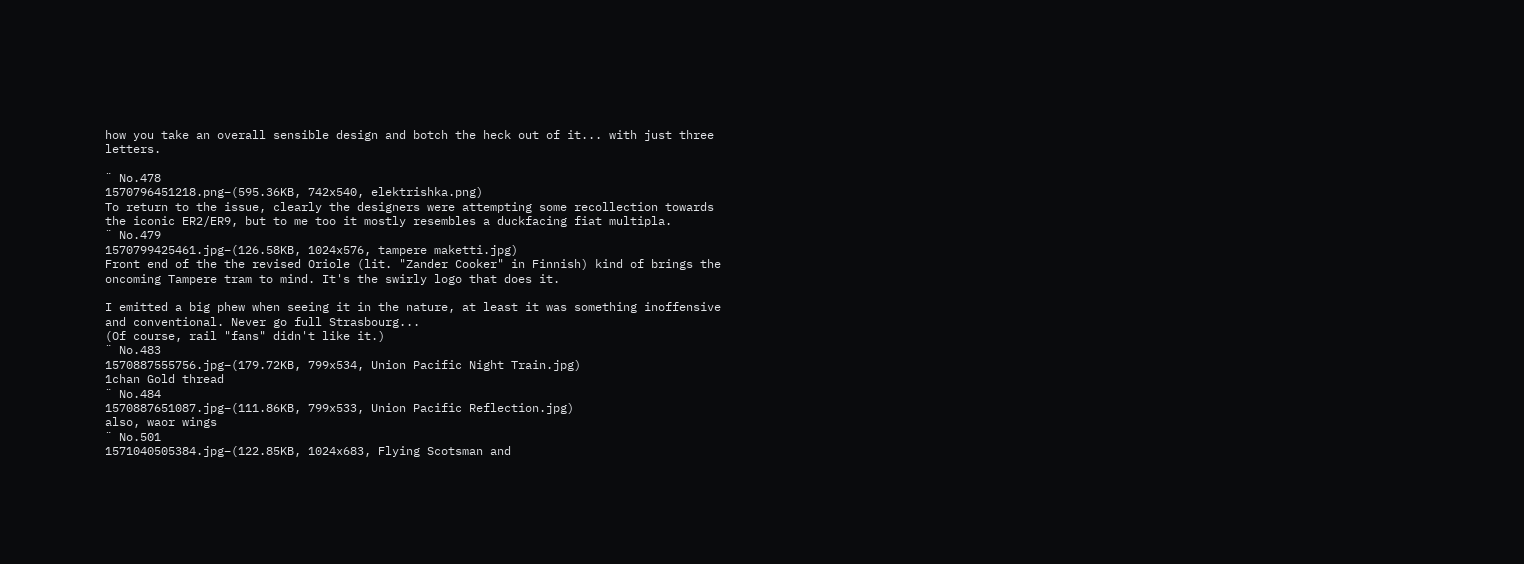how you take an overall sensible design and botch the heck out of it... with just three letters.

¨ No.478
1570796451218.png–(595.36KB, 742x540, elektrishka.png)
To return to the issue, clearly the designers were attempting some recollection towards the iconic ER2/ER9, but to me too it mostly resembles a duckfacing fiat multipla.
¨ No.479
1570799425461.jpg–(126.58KB, 1024x576, tampere maketti.jpg)
Front end of the the revised Oriole (lit. "Zander Cooker" in Finnish) kind of brings the oncoming Tampere tram to mind. It's the swirly logo that does it.

I emitted a big phew when seeing it in the nature, at least it was something inoffensive and conventional. Never go full Strasbourg...
(Of course, rail "fans" didn't like it.)
¨ No.483
1570887555756.jpg–(179.72KB, 799x534, Union Pacific Night Train.jpg)
1chan Gold thread
¨ No.484
1570887651087.jpg–(111.86KB, 799x533, Union Pacific Reflection.jpg)
also, waor wings
¨ No.501
1571040505384.jpg–(122.85KB, 1024x683, Flying Scotsman and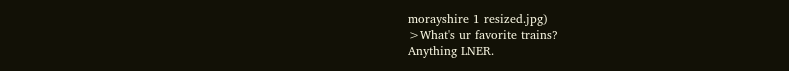morayshire 1 resized.jpg)
>What's ur favorite trains?
Anything LNER.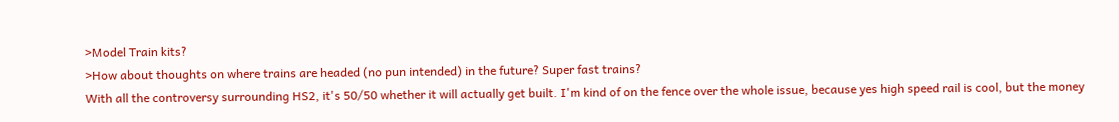>Model Train kits?
>How about thoughts on where trains are headed (no pun intended) in the future? Super fast trains?
With all the controversy surrounding HS2, it's 50/50 whether it will actually get built. I'm kind of on the fence over the whole issue, because yes high speed rail is cool, but the money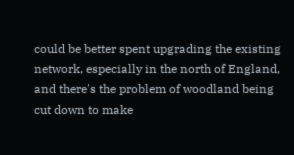could be better spent upgrading the existing network, especially in the north of England, and there's the problem of woodland being cut down to make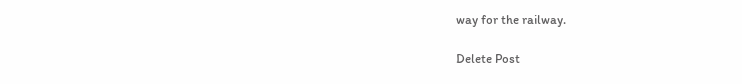way for the railway.

Delete Post